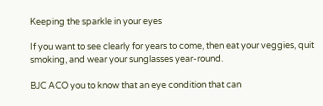Keeping the sparkle in your eyes

If you want to see clearly for years to come, then eat your veggies, quit smoking, and wear your sunglasses year-round.

BJC ACO you to know that an eye condition that can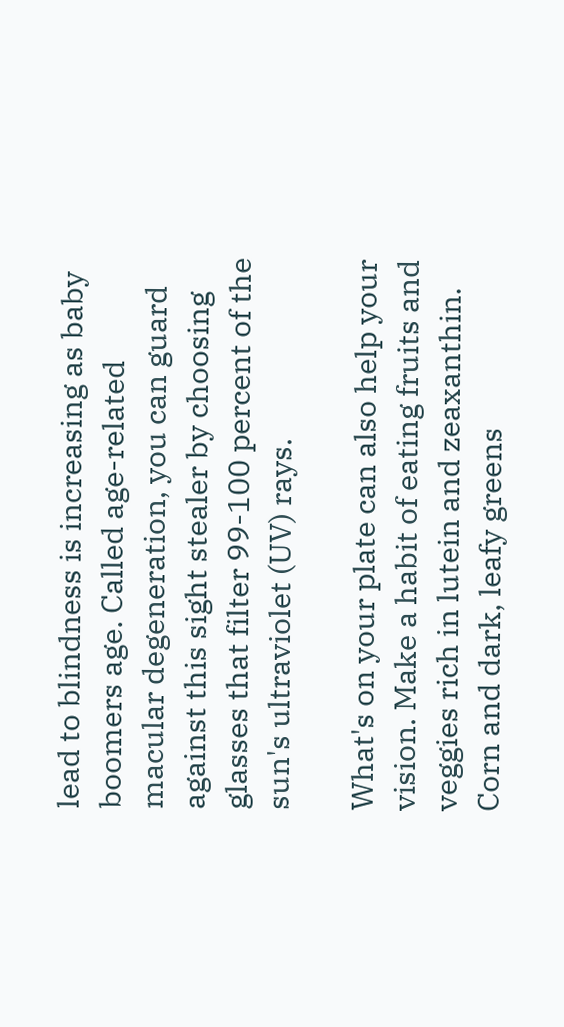lead to blindness is increasing as baby boomers age. Called age-related macular degeneration, you can guard against this sight stealer by choosing glasses that filter 99-100 percent of the sun's ultraviolet (UV) rays.

What's on your plate can also help your vision. Make a habit of eating fruits and veggies rich in lutein and zeaxanthin.  Corn and dark, leafy greens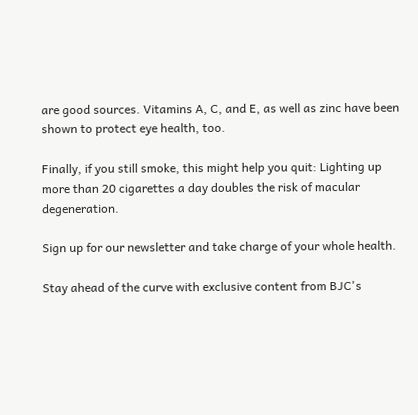are good sources. Vitamins A, C, and E, as well as zinc have been shown to protect eye health, too.

Finally, if you still smoke, this might help you quit: Lighting up more than 20 cigarettes a day doubles the risk of macular degeneration.

Sign up for our newsletter and take charge of your whole health.

Stay ahead of the curve with exclusive content from BJC's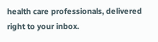health care professionals, delivered right to your inbox.